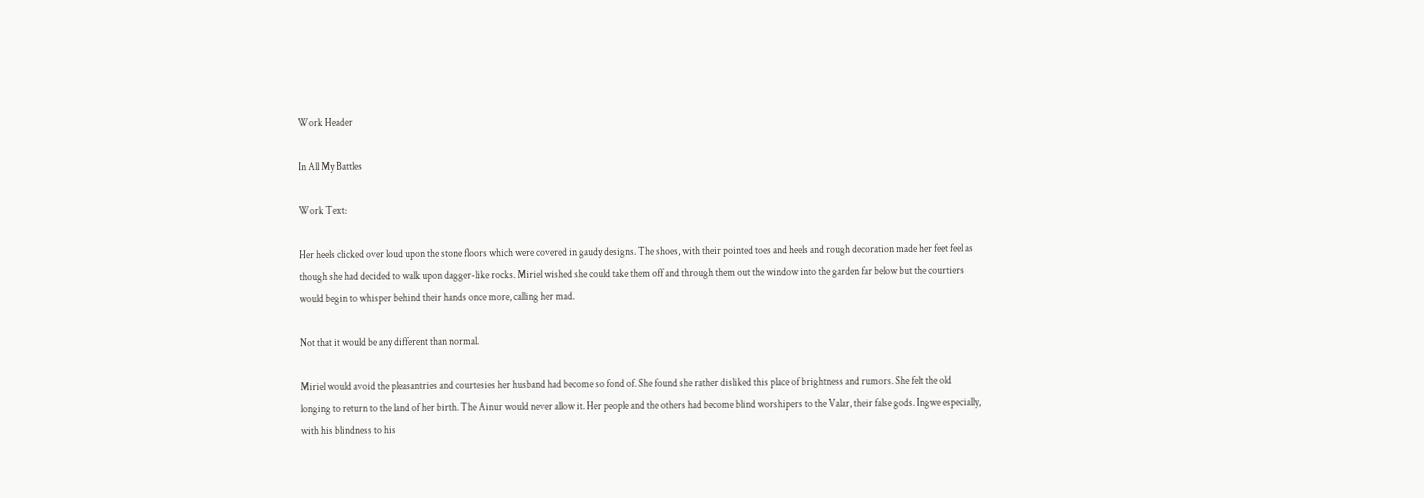Work Header

In All My Battles

Work Text:

Her heels clicked over loud upon the stone floors which were covered in gaudy designs. The shoes, with their pointed toes and heels and rough decoration made her feet feel as though she had decided to walk upon dagger-like rocks. Miriel wished she could take them off and through them out the window into the garden far below but the courtiers would begin to whisper behind their hands once more, calling her mad.

Not that it would be any different than normal.

Miriel would avoid the pleasantries and courtesies her husband had become so fond of. She found she rather disliked this place of brightness and rumors. She felt the old longing to return to the land of her birth. The Ainur would never allow it. Her people and the others had become blind worshipers to the Valar, their false gods. Ingwe especially, with his blindness to his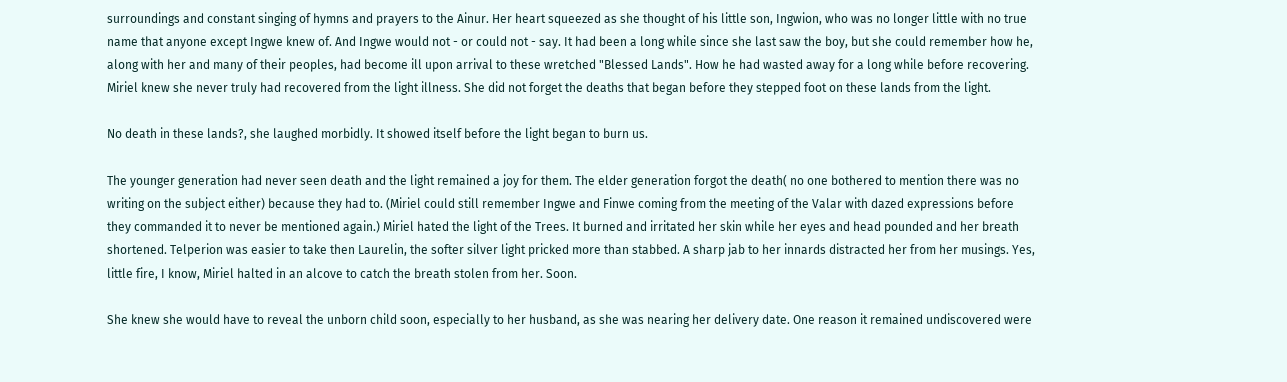surroundings and constant singing of hymns and prayers to the Ainur. Her heart squeezed as she thought of his little son, Ingwion, who was no longer little with no true name that anyone except Ingwe knew of. And Ingwe would not - or could not - say. It had been a long while since she last saw the boy, but she could remember how he, along with her and many of their peoples, had become ill upon arrival to these wretched "Blessed Lands". How he had wasted away for a long while before recovering. Miriel knew she never truly had recovered from the light illness. She did not forget the deaths that began before they stepped foot on these lands from the light.

No death in these lands?, she laughed morbidly. It showed itself before the light began to burn us.

The younger generation had never seen death and the light remained a joy for them. The elder generation forgot the death( no one bothered to mention there was no writing on the subject either) because they had to. (Miriel could still remember Ingwe and Finwe coming from the meeting of the Valar with dazed expressions before they commanded it to never be mentioned again.) Miriel hated the light of the Trees. It burned and irritated her skin while her eyes and head pounded and her breath shortened. Telperion was easier to take then Laurelin, the softer silver light pricked more than stabbed. A sharp jab to her innards distracted her from her musings. Yes, little fire, I know, Miriel halted in an alcove to catch the breath stolen from her. Soon.

She knew she would have to reveal the unborn child soon, especially to her husband, as she was nearing her delivery date. One reason it remained undiscovered were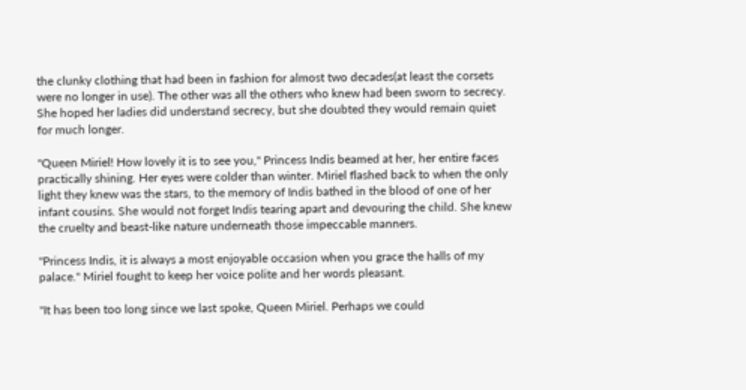the clunky clothing that had been in fashion for almost two decades(at least the corsets were no longer in use). The other was all the others who knew had been sworn to secrecy. She hoped her ladies did understand secrecy, but she doubted they would remain quiet for much longer.

"Queen Miriel! How lovely it is to see you," Princess Indis beamed at her, her entire faces practically shining. Her eyes were colder than winter. Miriel flashed back to when the only light they knew was the stars, to the memory of Indis bathed in the blood of one of her infant cousins. She would not forget Indis tearing apart and devouring the child. She knew the cruelty and beast-like nature underneath those impeccable manners.

"Princess Indis, it is always a most enjoyable occasion when you grace the halls of my palace." Miriel fought to keep her voice polite and her words pleasant.

"It has been too long since we last spoke, Queen Miriel. Perhaps we could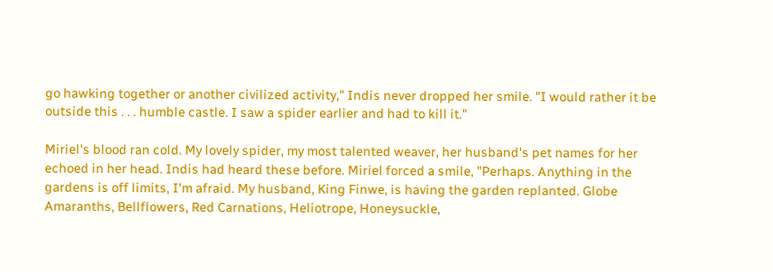go hawking together or another civilized activity," Indis never dropped her smile. "I would rather it be outside this . . . humble castle. I saw a spider earlier and had to kill it."

Miriel's blood ran cold. My lovely spider, my most talented weaver, her husband's pet names for her echoed in her head. Indis had heard these before. Miriel forced a smile, "Perhaps. Anything in the gardens is off limits, I'm afraid. My husband, King Finwe, is having the garden replanted. Globe Amaranths, Bellflowers, Red Carnations, Heliotrope, Honeysuckle,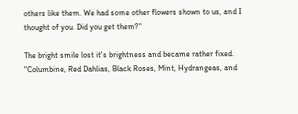others like them. We had some other flowers shown to us, and I thought of you. Did you get them?"

The bright smile lost it's brightness and became rather fixed. "Columbine, Red Dahlias, Black Roses, Mint, Hydrangeas, and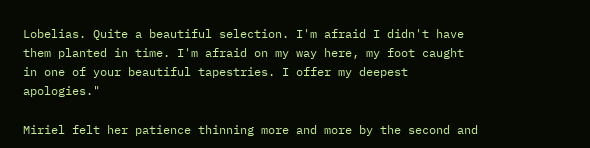Lobelias. Quite a beautiful selection. I'm afraid I didn't have them planted in time. I'm afraid on my way here, my foot caught in one of your beautiful tapestries. I offer my deepest apologies."

Miriel felt her patience thinning more and more by the second and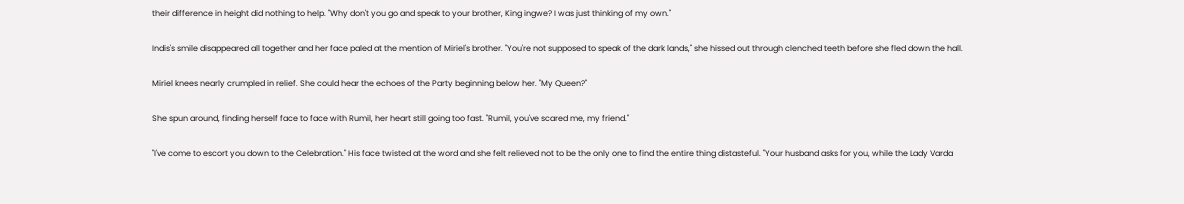their difference in height did nothing to help. "Why don't you go and speak to your brother, King ingwe? I was just thinking of my own."

Indis's smile disappeared all together and her face paled at the mention of Miriel's brother. "You're not supposed to speak of the dark lands," she hissed out through clenched teeth before she fled down the hall.

Miriel knees nearly crumpled in relief. She could hear the echoes of the Party beginning below her. "My Queen?"

She spun around, finding herself face to face with Rumil, her heart still going too fast. "Rumil, you've scared me, my friend."

"I've come to escort you down to the Celebration." His face twisted at the word and she felt relieved not to be the only one to find the entire thing distasteful. "Your husband asks for you, while the Lady Varda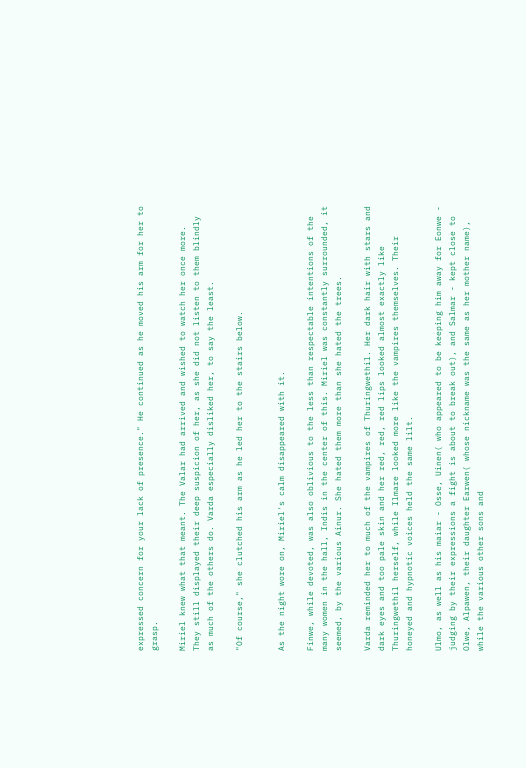expressed concern for your lack of presence." He continued as he moved his arm for her to grasp.

Miriel knew what that meant. The Valar had arrived and wished to watch her once more. They still displayed their deep suspicion of her, as she did not listen to them blindly as much of the others do. Varda especially disliked her, to say the least.

"Of course," she clutched his arm as he led her to the stairs below.


As the night wore on, Miriel's calm disappeared with it.

Finwe, while devoted, was also oblivious to the less than respectable intentions of the many women in the hall, Indis in the center of this. Miriel was constantly surrounded, it seemed, by the various Ainur. She hated them more than she hated the trees.

Varda reminded her to much of the vampires of Thuringwethil. Her dark hair with stars and dark eyes and too pale skin and her red, red, red lips looked almost exactly like Thuringwethil herself, while Ilmare looked more like the vampires themselves. Their honeyed and hypnotic voices held the same lilt.

Ulmo, as well as his maiar - Osse, Uinen( who appeared to be keeping him away for Eonwe - judging by their expressions a fight is about to break out), and Salmar - kept close to Olwe, Alpawen, their daughter Earwen( whose nickname was the same as her mother name), while the various other sons and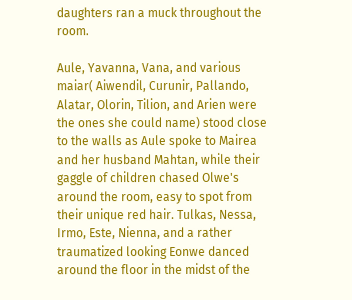daughters ran a muck throughout the room.

Aule, Yavanna, Vana, and various maiar( Aiwendil, Curunir, Pallando, Alatar, Olorin, Tilion, and Arien were the ones she could name) stood close to the walls as Aule spoke to Mairea and her husband Mahtan, while their gaggle of children chased Olwe's around the room, easy to spot from their unique red hair. Tulkas, Nessa, Irmo, Este, Nienna, and a rather traumatized looking Eonwe danced around the floor in the midst of the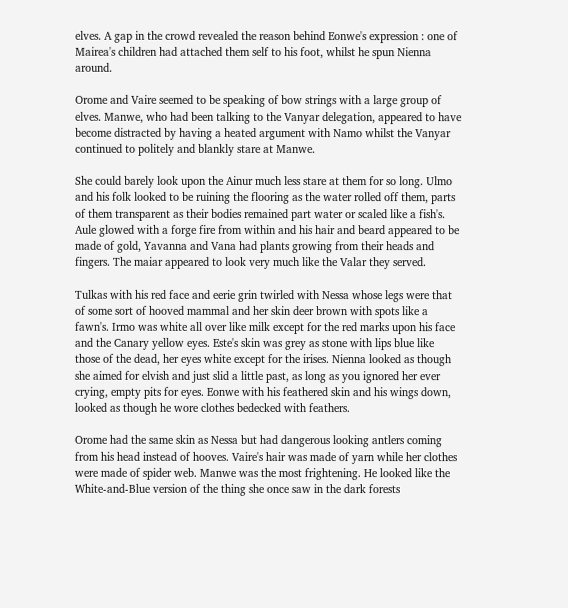elves. A gap in the crowd revealed the reason behind Eonwe's expression : one of Mairea's children had attached them self to his foot, whilst he spun Nienna around.

Orome and Vaire seemed to be speaking of bow strings with a large group of elves. Manwe, who had been talking to the Vanyar delegation, appeared to have become distracted by having a heated argument with Namo whilst the Vanyar continued to politely and blankly stare at Manwe.

She could barely look upon the Ainur much less stare at them for so long. Ulmo and his folk looked to be ruining the flooring as the water rolled off them, parts of them transparent as their bodies remained part water or scaled like a fish's. Aule glowed with a forge fire from within and his hair and beard appeared to be made of gold, Yavanna and Vana had plants growing from their heads and fingers. The maiar appeared to look very much like the Valar they served.

Tulkas with his red face and eerie grin twirled with Nessa whose legs were that of some sort of hooved mammal and her skin deer brown with spots like a fawn's. Irmo was white all over like milk except for the red marks upon his face and the Canary yellow eyes. Este's skin was grey as stone with lips blue like those of the dead, her eyes white except for the irises. Nienna looked as though she aimed for elvish and just slid a little past, as long as you ignored her ever crying, empty pits for eyes. Eonwe with his feathered skin and his wings down, looked as though he wore clothes bedecked with feathers.

Orome had the same skin as Nessa but had dangerous looking antlers coming from his head instead of hooves. Vaire's hair was made of yarn while her clothes were made of spider web. Manwe was the most frightening. He looked like the White-and-Blue version of the thing she once saw in the dark forests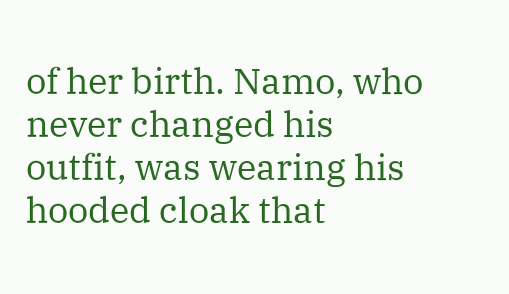of her birth. Namo, who never changed his outfit, was wearing his hooded cloak that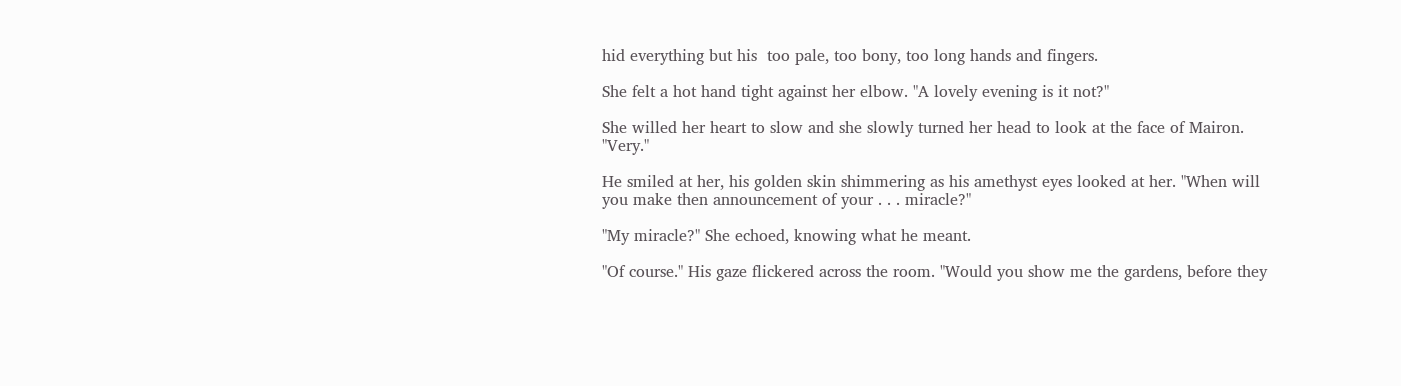hid everything but his  too pale, too bony, too long hands and fingers.

She felt a hot hand tight against her elbow. "A lovely evening is it not?"

She willed her heart to slow and she slowly turned her head to look at the face of Mairon. "Very."

He smiled at her, his golden skin shimmering as his amethyst eyes looked at her. "When will you make then announcement of your . . . miracle?"

"My miracle?" She echoed, knowing what he meant.

"Of course." His gaze flickered across the room. "Would you show me the gardens, before they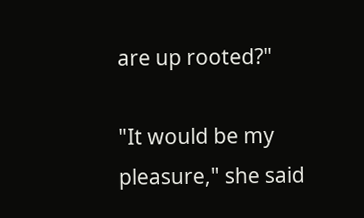are up rooted?"

"It would be my pleasure," she said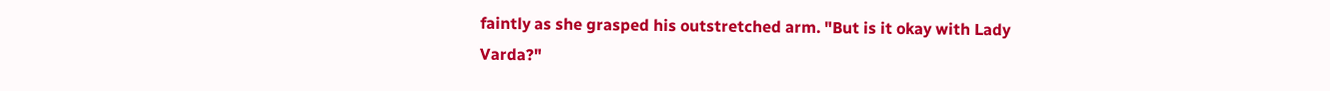faintly as she grasped his outstretched arm. "But is it okay with Lady Varda?"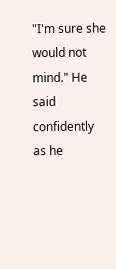"I'm sure she would not mind." He said confidently as he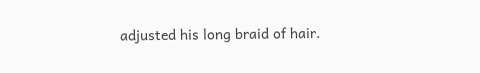adjusted his long braid of hair.